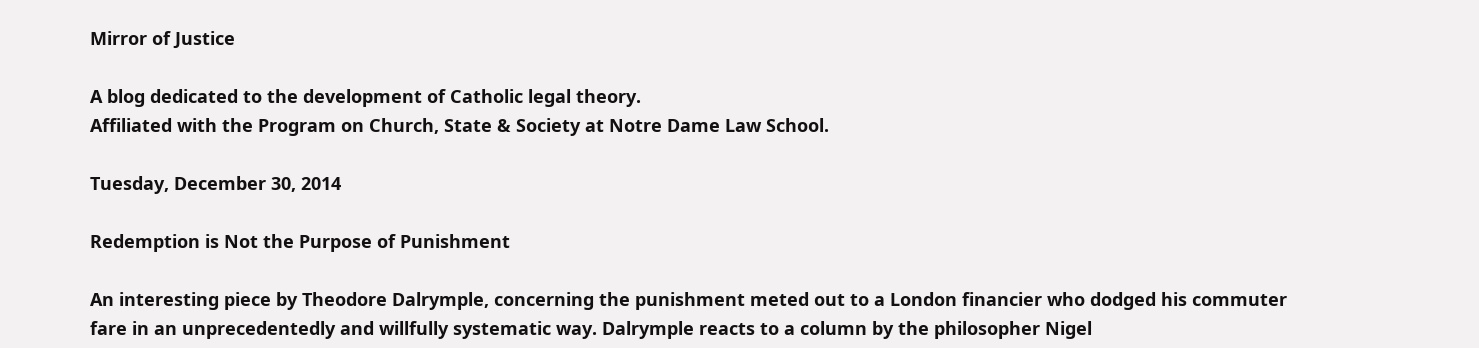Mirror of Justice

A blog dedicated to the development of Catholic legal theory.
Affiliated with the Program on Church, State & Society at Notre Dame Law School.

Tuesday, December 30, 2014

Redemption is Not the Purpose of Punishment

An interesting piece by Theodore Dalrymple, concerning the punishment meted out to a London financier who dodged his commuter fare in an unprecedentedly and willfully systematic way. Dalrymple reacts to a column by the philosopher Nigel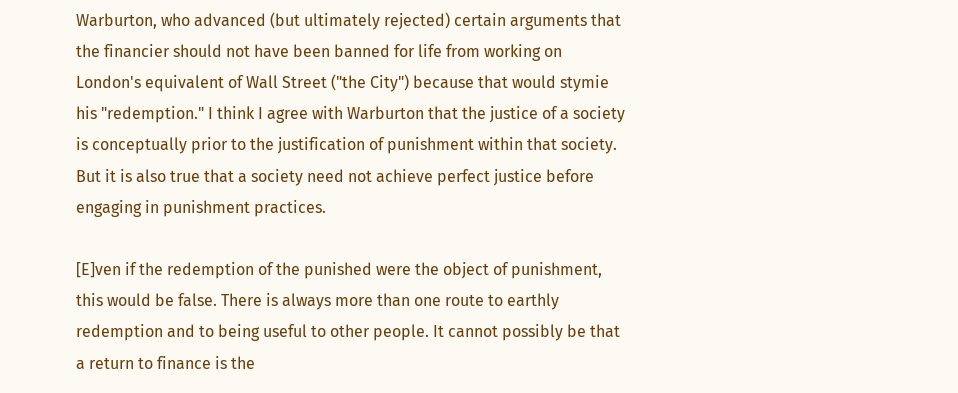Warburton, who advanced (but ultimately rejected) certain arguments that the financier should not have been banned for life from working on London's equivalent of Wall Street ("the City") because that would stymie his "redemption." I think I agree with Warburton that the justice of a society is conceptually prior to the justification of punishment within that society. But it is also true that a society need not achieve perfect justice before engaging in punishment practices.

[E]ven if the redemption of the punished were the object of punishment, this would be false. There is always more than one route to earthly redemption and to being useful to other people. It cannot possibly be that a return to finance is the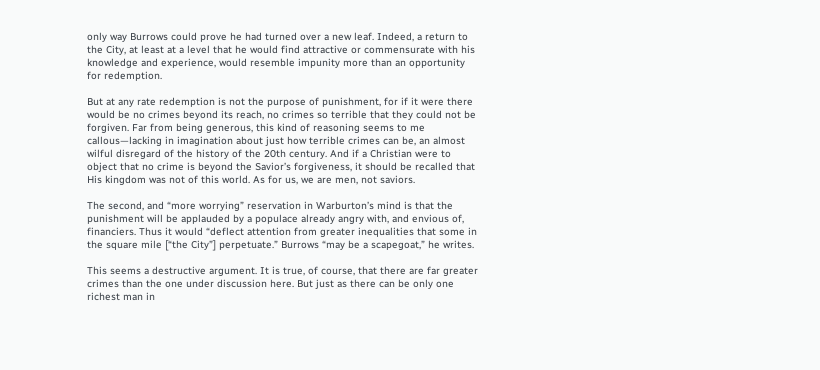only way Burrows could prove he had turned over a new leaf. Indeed, a return to the City, at least at a level that he would find attractive or commensurate with his knowledge and experience, would resemble impunity more than an opportunity for redemption.

But at any rate redemption is not the purpose of punishment, for if it were there would be no crimes beyond its reach, no crimes so terrible that they could not be forgiven. Far from being generous, this kind of reasoning seems to me callous—lacking in imagination about just how terrible crimes can be, an almost wilful disregard of the history of the 20th century. And if a Christian were to object that no crime is beyond the Savior’s forgiveness, it should be recalled that His kingdom was not of this world. As for us, we are men, not saviors.

The second, and “more worrying” reservation in Warburton’s mind is that the punishment will be applauded by a populace already angry with, and envious of, financiers. Thus it would “deflect attention from greater inequalities that some in the square mile [“the City”] perpetuate.” Burrows “may be a scapegoat,” he writes.

This seems a destructive argument. It is true, of course, that there are far greater crimes than the one under discussion here. But just as there can be only one richest man in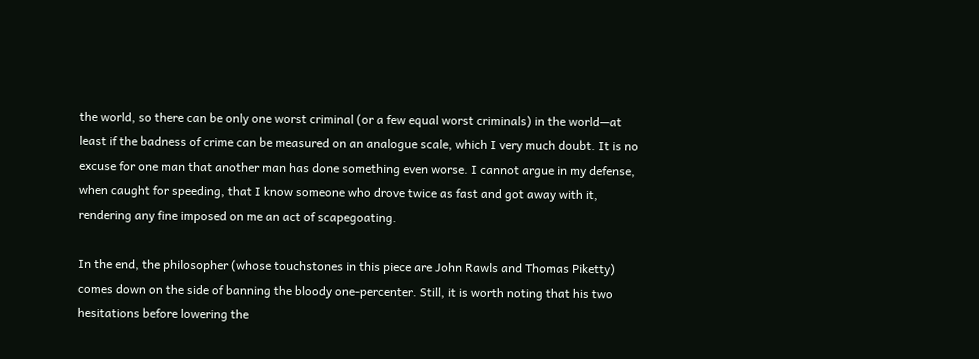the world, so there can be only one worst criminal (or a few equal worst criminals) in the world—at least if the badness of crime can be measured on an analogue scale, which I very much doubt. It is no excuse for one man that another man has done something even worse. I cannot argue in my defense, when caught for speeding, that I know someone who drove twice as fast and got away with it, rendering any fine imposed on me an act of scapegoating.

In the end, the philosopher (whose touchstones in this piece are John Rawls and Thomas Piketty) comes down on the side of banning the bloody one-percenter. Still, it is worth noting that his two hesitations before lowering the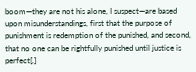boom—they are not his alone, I suspect—are based upon misunderstandings, first that the purpose of punishment is redemption of the punished, and second, that no one can be rightfully punished until justice is perfect[.]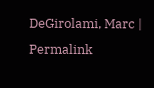DeGirolami, Marc | Permalink